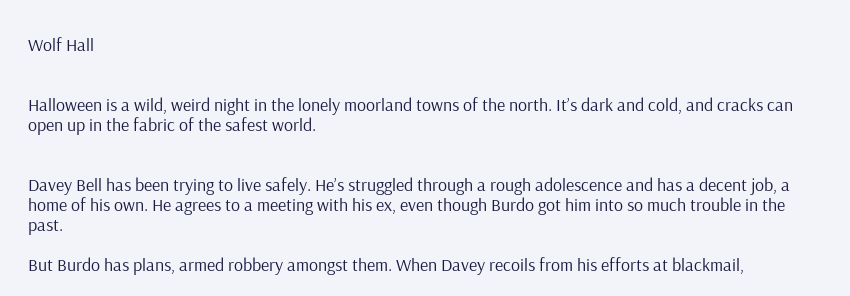Wolf Hall


Halloween is a wild, weird night in the lonely moorland towns of the north. It’s dark and cold, and cracks can open up in the fabric of the safest world.


Davey Bell has been trying to live safely. He’s struggled through a rough adolescence and has a decent job, a home of his own. He agrees to a meeting with his ex, even though Burdo got him into so much trouble in the past.

But Burdo has plans, armed robbery amongst them. When Davey recoils from his efforts at blackmail,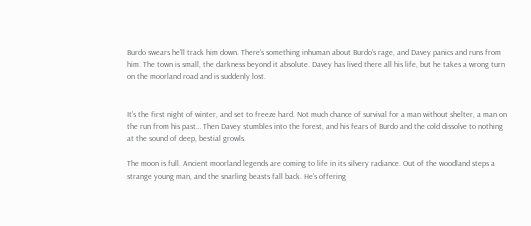Burdo swears he’ll track him down. There’s something inhuman about Burdo’s rage, and Davey panics and runs from him. The town is small, the darkness beyond it absolute. Davey has lived there all his life, but he takes a wrong turn on the moorland road and is suddenly lost.


It’s the first night of winter, and set to freeze hard. Not much chance of survival for a man without shelter, a man on the run from his past… Then Davey stumbles into the forest, and his fears of Burdo and the cold dissolve to nothing at the sound of deep, bestial growls.

The moon is full. Ancient moorland legends are coming to life in its silvery radiance. Out of the woodland steps a strange young man, and the snarling beasts fall back. He’s offering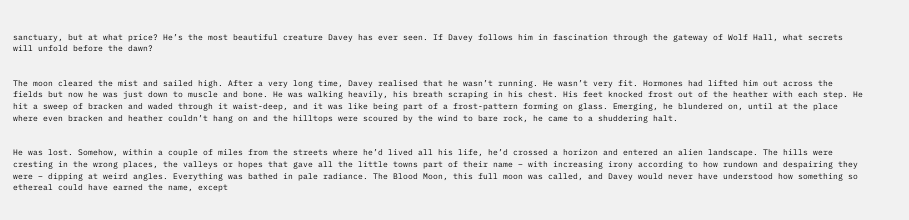sanctuary, but at what price? He’s the most beautiful creature Davey has ever seen. If Davey follows him in fascination through the gateway of Wolf Hall, what secrets will unfold before the dawn?


The moon cleared the mist and sailed high. After a very long time, Davey realised that he wasn’t running. He wasn’t very fit. Hormones had lifted him out across the fields but now he was just down to muscle and bone. He was walking heavily, his breath scraping in his chest. His feet knocked frost out of the heather with each step. He hit a sweep of bracken and waded through it waist-deep, and it was like being part of a frost-pattern forming on glass. Emerging, he blundered on, until at the place where even bracken and heather couldn’t hang on and the hilltops were scoured by the wind to bare rock, he came to a shuddering halt.


He was lost. Somehow, within a couple of miles from the streets where he’d lived all his life, he’d crossed a horizon and entered an alien landscape. The hills were cresting in the wrong places, the valleys or hopes that gave all the little towns part of their name – with increasing irony according to how rundown and despairing they were – dipping at weird angles. Everything was bathed in pale radiance. The Blood Moon, this full moon was called, and Davey would never have understood how something so ethereal could have earned the name, except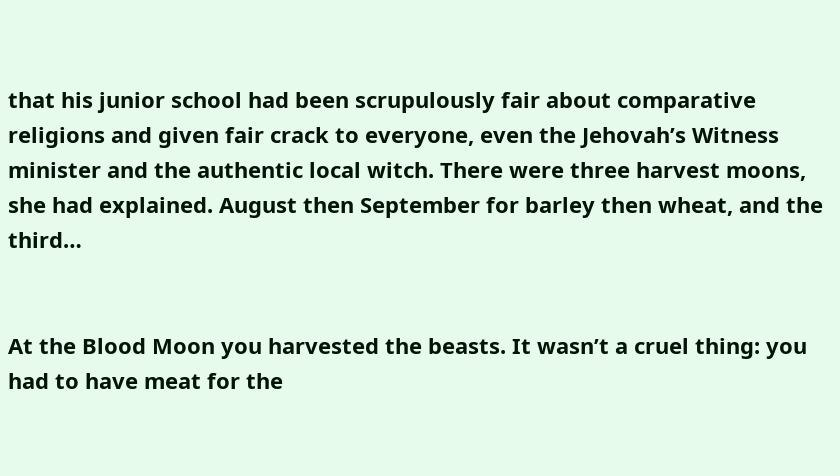that his junior school had been scrupulously fair about comparative religions and given fair crack to everyone, even the Jehovah’s Witness minister and the authentic local witch. There were three harvest moons, she had explained. August then September for barley then wheat, and the third…


At the Blood Moon you harvested the beasts. It wasn’t a cruel thing: you had to have meat for the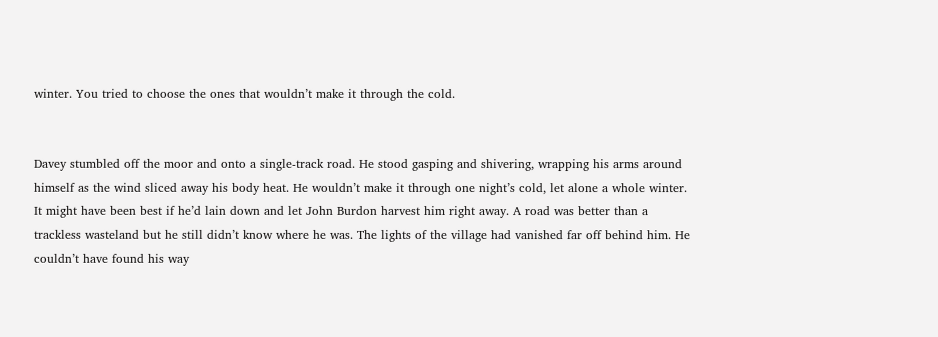winter. You tried to choose the ones that wouldn’t make it through the cold.


Davey stumbled off the moor and onto a single-track road. He stood gasping and shivering, wrapping his arms around himself as the wind sliced away his body heat. He wouldn’t make it through one night’s cold, let alone a whole winter. It might have been best if he’d lain down and let John Burdon harvest him right away. A road was better than a trackless wasteland but he still didn’t know where he was. The lights of the village had vanished far off behind him. He couldn’t have found his way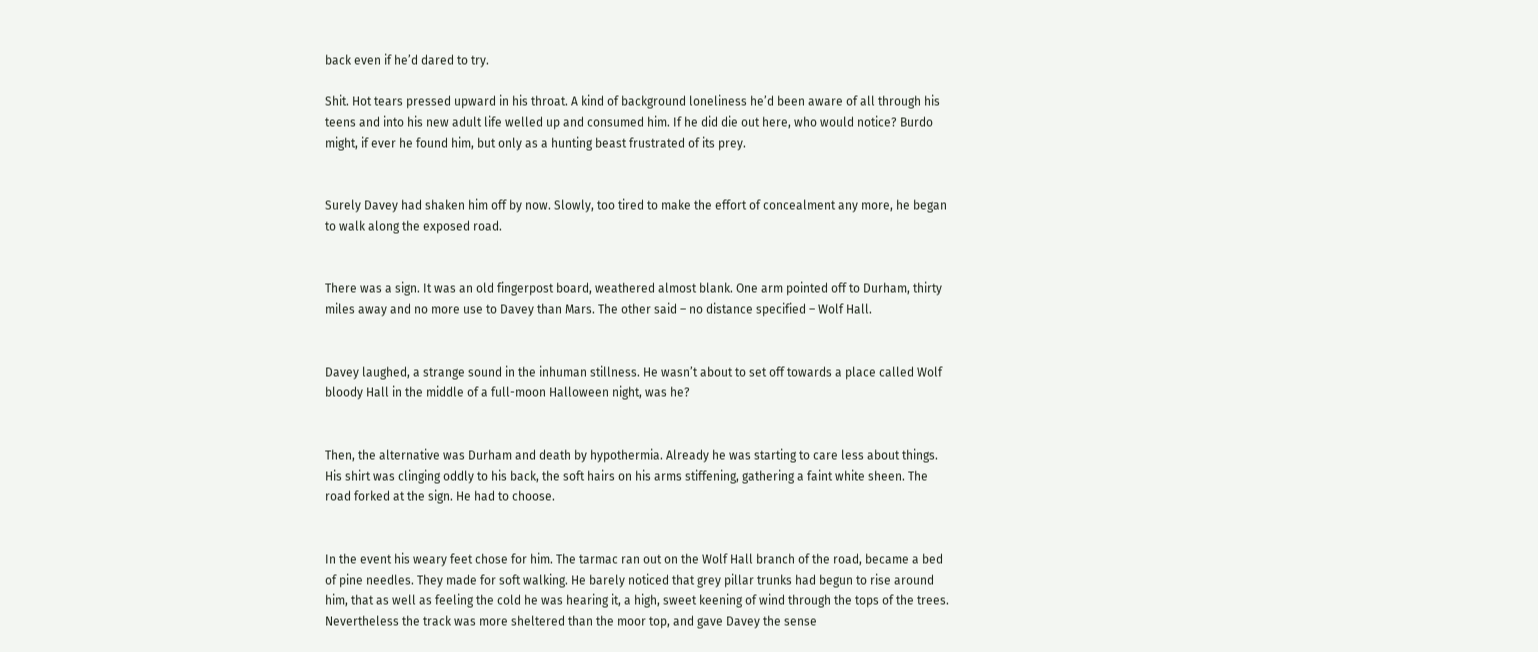back even if he’d dared to try.

Shit. Hot tears pressed upward in his throat. A kind of background loneliness he’d been aware of all through his teens and into his new adult life welled up and consumed him. If he did die out here, who would notice? Burdo might, if ever he found him, but only as a hunting beast frustrated of its prey.


Surely Davey had shaken him off by now. Slowly, too tired to make the effort of concealment any more, he began to walk along the exposed road.


There was a sign. It was an old fingerpost board, weathered almost blank. One arm pointed off to Durham, thirty miles away and no more use to Davey than Mars. The other said – no distance specified – Wolf Hall.


Davey laughed, a strange sound in the inhuman stillness. He wasn’t about to set off towards a place called Wolf bloody Hall in the middle of a full-moon Halloween night, was he?


Then, the alternative was Durham and death by hypothermia. Already he was starting to care less about things. His shirt was clinging oddly to his back, the soft hairs on his arms stiffening, gathering a faint white sheen. The road forked at the sign. He had to choose.


In the event his weary feet chose for him. The tarmac ran out on the Wolf Hall branch of the road, became a bed of pine needles. They made for soft walking. He barely noticed that grey pillar trunks had begun to rise around him, that as well as feeling the cold he was hearing it, a high, sweet keening of wind through the tops of the trees. Nevertheless the track was more sheltered than the moor top, and gave Davey the sense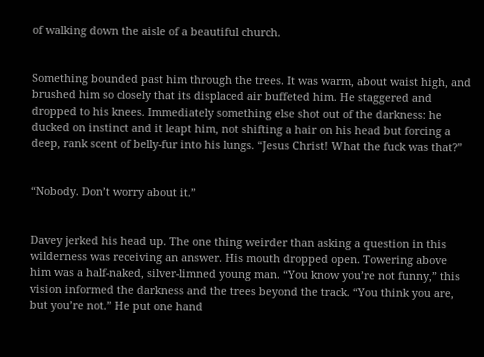of walking down the aisle of a beautiful church.


Something bounded past him through the trees. It was warm, about waist high, and brushed him so closely that its displaced air buffeted him. He staggered and dropped to his knees. Immediately something else shot out of the darkness: he ducked on instinct and it leapt him, not shifting a hair on his head but forcing a deep, rank scent of belly-fur into his lungs. “Jesus Christ! What the fuck was that?”


“Nobody. Don’t worry about it.”


Davey jerked his head up. The one thing weirder than asking a question in this wilderness was receiving an answer. His mouth dropped open. Towering above him was a half-naked, silver-limned young man. “You know you’re not funny,” this vision informed the darkness and the trees beyond the track. “You think you are, but you’re not.” He put one hand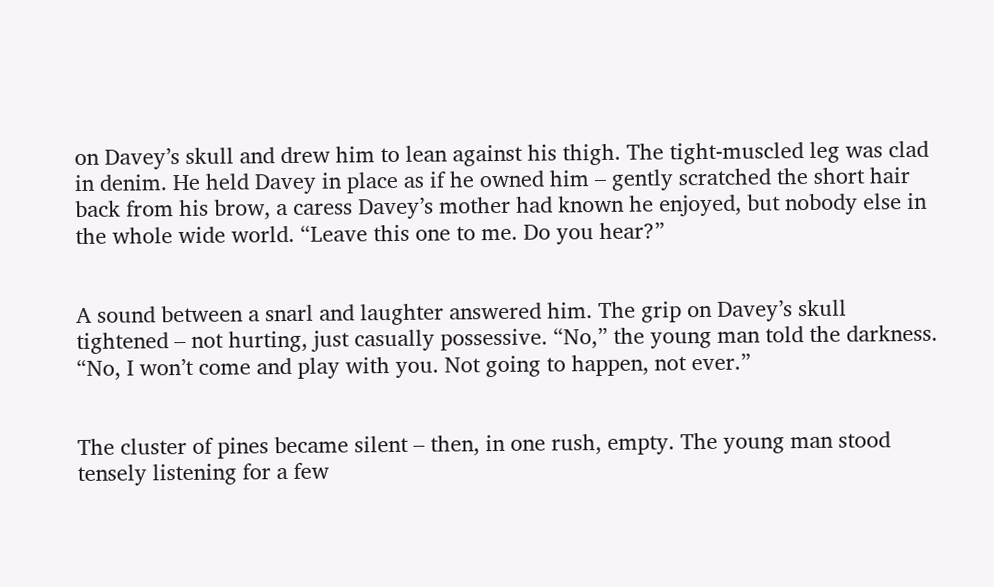on Davey’s skull and drew him to lean against his thigh. The tight-muscled leg was clad in denim. He held Davey in place as if he owned him – gently scratched the short hair back from his brow, a caress Davey’s mother had known he enjoyed, but nobody else in the whole wide world. “Leave this one to me. Do you hear?”


A sound between a snarl and laughter answered him. The grip on Davey’s skull tightened – not hurting, just casually possessive. “No,” the young man told the darkness. “No, I won’t come and play with you. Not going to happen, not ever.”


The cluster of pines became silent – then, in one rush, empty. The young man stood tensely listening for a few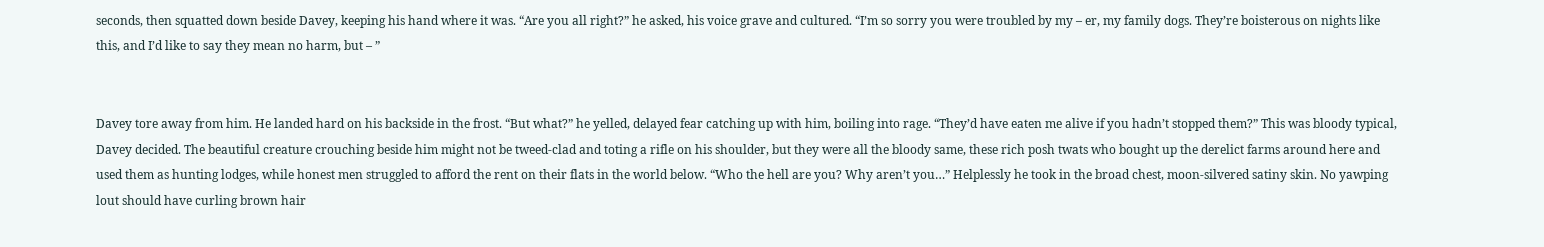seconds, then squatted down beside Davey, keeping his hand where it was. “Are you all right?” he asked, his voice grave and cultured. “I’m so sorry you were troubled by my – er, my family dogs. They’re boisterous on nights like this, and I’d like to say they mean no harm, but – ”


Davey tore away from him. He landed hard on his backside in the frost. “But what?” he yelled, delayed fear catching up with him, boiling into rage. “They’d have eaten me alive if you hadn’t stopped them?” This was bloody typical, Davey decided. The beautiful creature crouching beside him might not be tweed-clad and toting a rifle on his shoulder, but they were all the bloody same, these rich posh twats who bought up the derelict farms around here and used them as hunting lodges, while honest men struggled to afford the rent on their flats in the world below. “Who the hell are you? Why aren’t you…” Helplessly he took in the broad chest, moon-silvered satiny skin. No yawping lout should have curling brown hair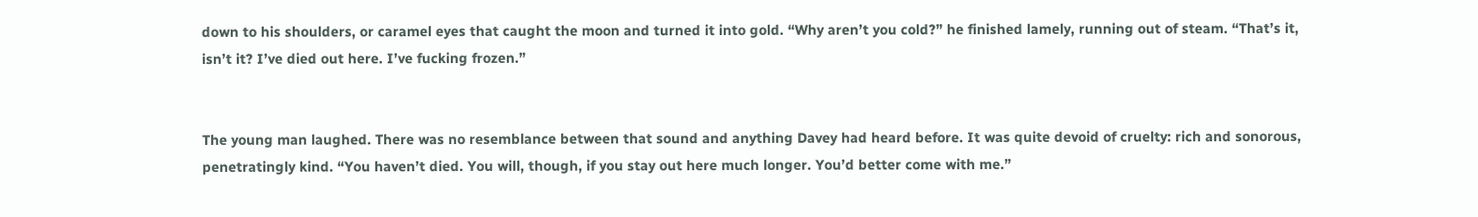down to his shoulders, or caramel eyes that caught the moon and turned it into gold. “Why aren’t you cold?” he finished lamely, running out of steam. “That’s it, isn’t it? I’ve died out here. I’ve fucking frozen.”


The young man laughed. There was no resemblance between that sound and anything Davey had heard before. It was quite devoid of cruelty: rich and sonorous, penetratingly kind. “You haven’t died. You will, though, if you stay out here much longer. You’d better come with me.”